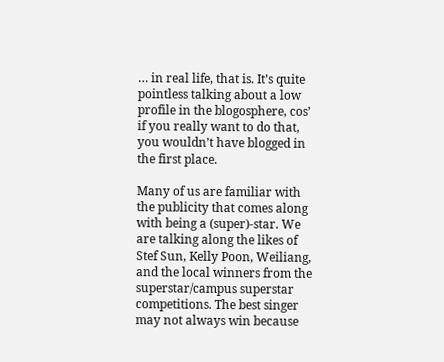… in real life, that is. It’s quite pointless talking about a low profile in the blogosphere, cos’ if you really want to do that, you wouldn’t have blogged in the first place.

Many of us are familiar with the publicity that comes along with being a (super)-star. We are talking along the likes of Stef Sun, Kelly Poon, Weiliang, and the local winners from the superstar/campus superstar competitions. The best singer may not always win because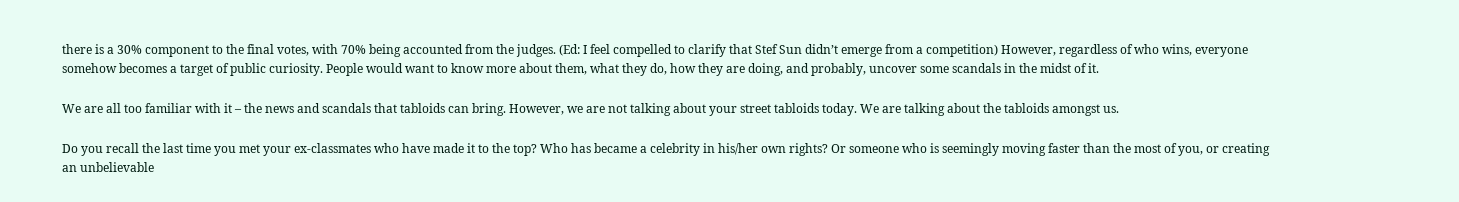there is a 30% component to the final votes, with 70% being accounted from the judges. (Ed: I feel compelled to clarify that Stef Sun didn’t emerge from a competition) However, regardless of who wins, everyone somehow becomes a target of public curiosity. People would want to know more about them, what they do, how they are doing, and probably, uncover some scandals in the midst of it.

We are all too familiar with it – the news and scandals that tabloids can bring. However, we are not talking about your street tabloids today. We are talking about the tabloids amongst us.

Do you recall the last time you met your ex-classmates who have made it to the top? Who has became a celebrity in his/her own rights? Or someone who is seemingly moving faster than the most of you, or creating an unbelievable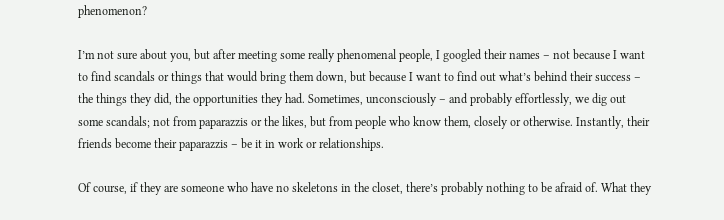phenomenon?

I’m not sure about you, but after meeting some really phenomenal people, I googled their names – not because I want to find scandals or things that would bring them down, but because I want to find out what’s behind their success – the things they did, the opportunities they had. Sometimes, unconsciously – and probably effortlessly, we dig out some scandals; not from paparazzis or the likes, but from people who know them, closely or otherwise. Instantly, their friends become their paparazzis – be it in work or relationships.

Of course, if they are someone who have no skeletons in the closet, there’s probably nothing to be afraid of. What they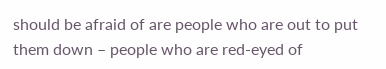should be afraid of are people who are out to put them down – people who are red-eyed of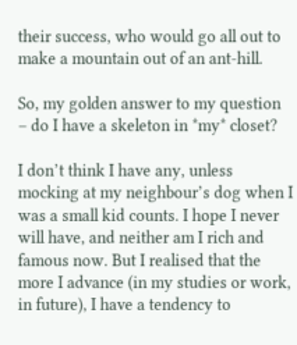their success, who would go all out to make a mountain out of an ant-hill.

So, my golden answer to my question – do I have a skeleton in *my* closet?

I don’t think I have any, unless mocking at my neighbour’s dog when I was a small kid counts. I hope I never will have, and neither am I rich and famous now. But I realised that the more I advance (in my studies or work, in future), I have a tendency to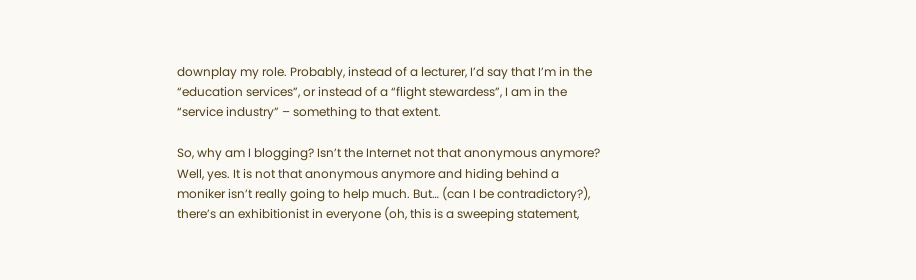downplay my role. Probably, instead of a lecturer, I’d say that I’m in the “education services”, or instead of a “flight stewardess”, I am in the “service industry” – something to that extent.

So, why am I blogging? Isn’t the Internet not that anonymous anymore? Well, yes. It is not that anonymous anymore and hiding behind a moniker isn’t really going to help much. But… (can I be contradictory?), there’s an exhibitionist in everyone (oh, this is a sweeping statement,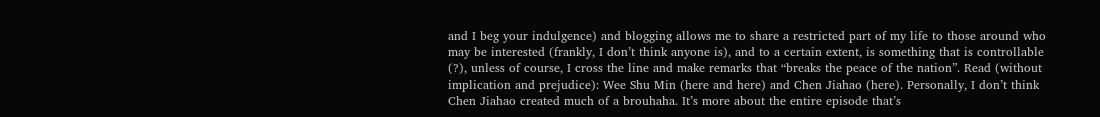and I beg your indulgence) and blogging allows me to share a restricted part of my life to those around who may be interested (frankly, I don’t think anyone is), and to a certain extent, is something that is controllable (?), unless of course, I cross the line and make remarks that “breaks the peace of the nation”. Read (without implication and prejudice): Wee Shu Min (here and here) and Chen Jiahao (here). Personally, I don’t think Chen Jiahao created much of a brouhaha. It’s more about the entire episode that’s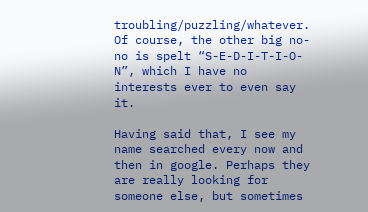troubling/puzzling/whatever. Of course, the other big no-no is spelt “S-E-D-I-T-I-O-N”, which I have no interests ever to even say it.

Having said that, I see my name searched every now and then in google. Perhaps they are really looking for someone else, but sometimes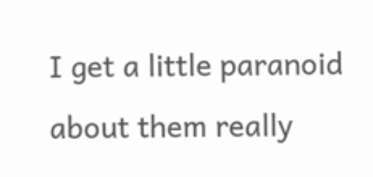I get a little paranoid about them really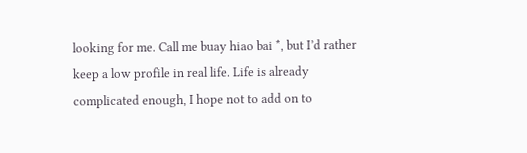looking for me. Call me buay hiao bai *, but I’d rather keep a low profile in real life. Life is already complicated enough, I hope not to add on to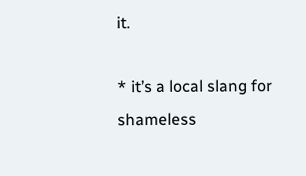it.

* it’s a local slang for shameless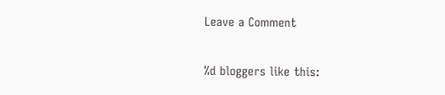Leave a Comment

%d bloggers like this: